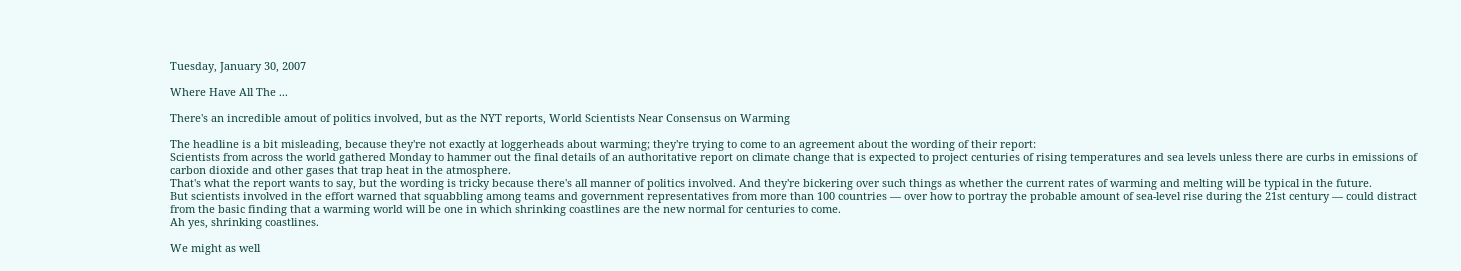Tuesday, January 30, 2007

Where Have All The ...

There's an incredible amout of politics involved, but as the NYT reports, World Scientists Near Consensus on Warming

The headline is a bit misleading, because they're not exactly at loggerheads about warming; they're trying to come to an agreement about the wording of their report:
Scientists from across the world gathered Monday to hammer out the final details of an authoritative report on climate change that is expected to project centuries of rising temperatures and sea levels unless there are curbs in emissions of carbon dioxide and other gases that trap heat in the atmosphere.
That's what the report wants to say, but the wording is tricky because there's all manner of politics involved. And they're bickering over such things as whether the current rates of warming and melting will be typical in the future.
But scientists involved in the effort warned that squabbling among teams and government representatives from more than 100 countries — over how to portray the probable amount of sea-level rise during the 21st century — could distract from the basic finding that a warming world will be one in which shrinking coastlines are the new normal for centuries to come.
Ah yes, shrinking coastlines.

We might as well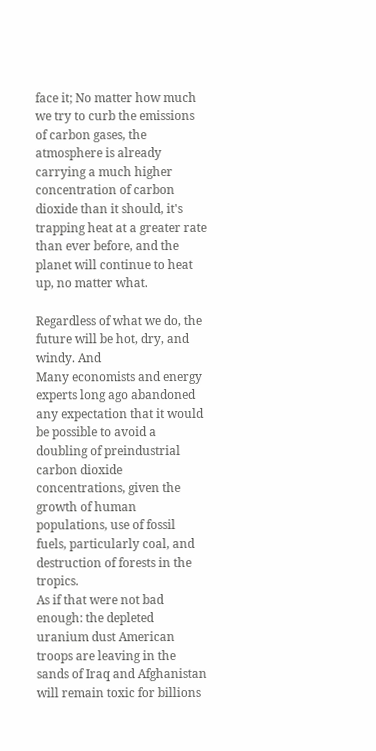face it; No matter how much we try to curb the emissions of carbon gases, the atmosphere is already carrying a much higher concentration of carbon dioxide than it should, it's trapping heat at a greater rate than ever before, and the planet will continue to heat up, no matter what.

Regardless of what we do, the future will be hot, dry, and windy. And
Many economists and energy experts long ago abandoned any expectation that it would be possible to avoid a doubling of preindustrial carbon dioxide concentrations, given the growth of human populations, use of fossil fuels, particularly coal, and destruction of forests in the tropics.
As if that were not bad enough: the depleted uranium dust American troops are leaving in the sands of Iraq and Afghanistan will remain toxic for billions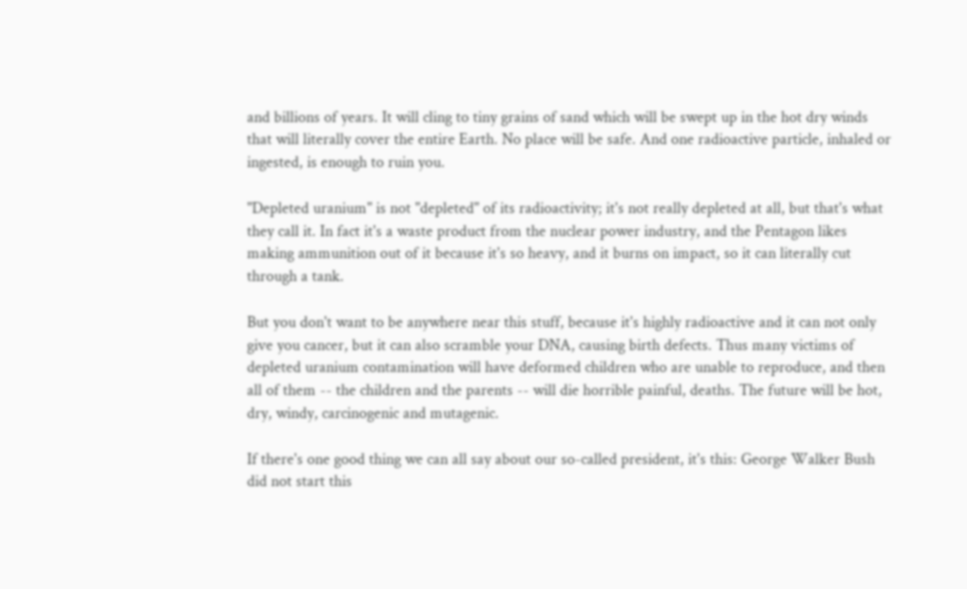and billions of years. It will cling to tiny grains of sand which will be swept up in the hot dry winds that will literally cover the entire Earth. No place will be safe. And one radioactive particle, inhaled or ingested, is enough to ruin you.

"Depleted uranium" is not "depleted" of its radioactivity; it's not really depleted at all, but that's what they call it. In fact it's a waste product from the nuclear power industry, and the Pentagon likes making ammunition out of it because it's so heavy, and it burns on impact, so it can literally cut through a tank.

But you don't want to be anywhere near this stuff, because it's highly radioactive and it can not only give you cancer, but it can also scramble your DNA, causing birth defects. Thus many victims of depleted uranium contamination will have deformed children who are unable to reproduce, and then all of them -- the children and the parents -- will die horrible painful, deaths. The future will be hot, dry, windy, carcinogenic and mutagenic.

If there's one good thing we can all say about our so-called president, it's this: George Walker Bush did not start this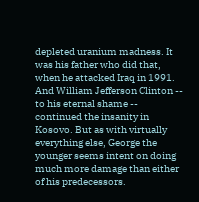depleted uranium madness. It was his father who did that, when he attacked Iraq in 1991. And William Jefferson Clinton -- to his eternal shame -- continued the insanity in Kosovo. But as with virtually everything else, George the younger seems intent on doing much more damage than either of his predecessors.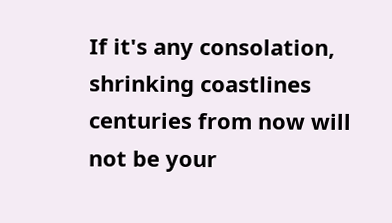If it's any consolation, shrinking coastlines centuries from now will not be your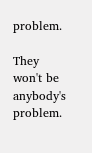problem.

They won't be anybody's problem.